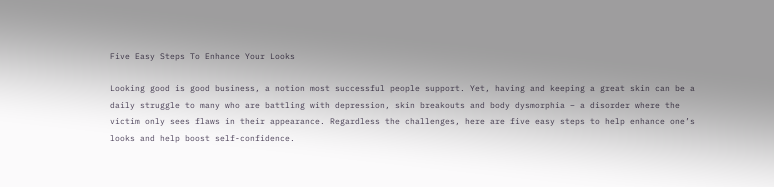Five Easy Steps To Enhance Your Looks

Looking good is good business, a notion most successful people support. Yet, having and keeping a great skin can be a daily struggle to many who are battling with depression, skin breakouts and body dysmorphia – a disorder where the victim only sees flaws in their appearance. Regardless the challenges, here are five easy steps to help enhance one’s looks and help boost self-confidence.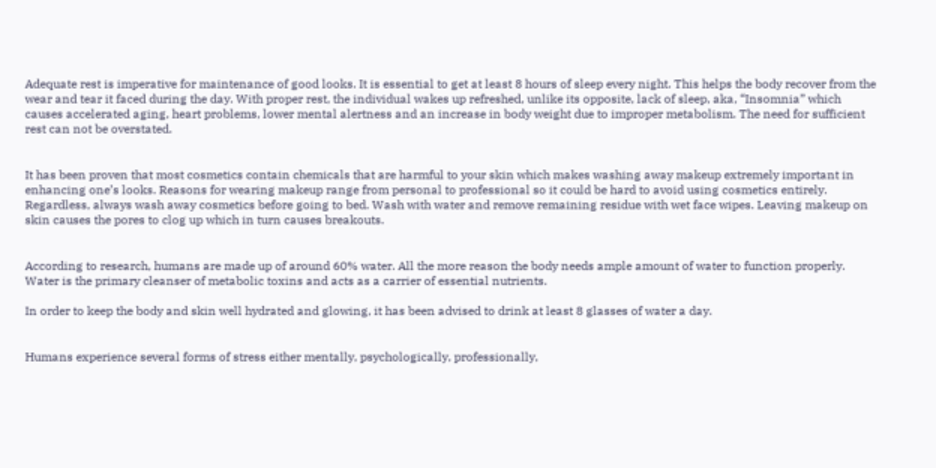Adequate rest is imperative for maintenance of good looks. It is essential to get at least 8 hours of sleep every night. This helps the body recover from the wear and tear it faced during the day. With proper rest, the individual wakes up refreshed, unlike its opposite, lack of sleep, aka, “Insomnia” which causes accelerated aging, heart problems, lower mental alertness and an increase in body weight due to improper metabolism. The need for sufficient rest can not be overstated.


It has been proven that most cosmetics contain chemicals that are harmful to your skin which makes washing away makeup extremely important in enhancing one’s looks. Reasons for wearing makeup range from personal to professional so it could be hard to avoid using cosmetics entirely. Regardless, always wash away cosmetics before going to bed. Wash with water and remove remaining residue with wet face wipes. Leaving makeup on skin causes the pores to clog up which in turn causes breakouts.


According to research, humans are made up of around 60% water. All the more reason the body needs ample amount of water to function properly. Water is the primary cleanser of metabolic toxins and acts as a carrier of essential nutrients.

In order to keep the body and skin well hydrated and glowing, it has been advised to drink at least 8 glasses of water a day.


Humans experience several forms of stress either mentally, psychologically, professionally,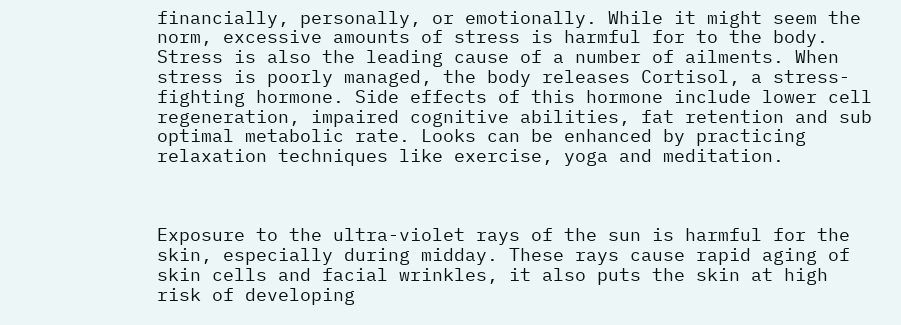financially, personally, or emotionally. While it might seem the norm, excessive amounts of stress is harmful for to the body. Stress is also the leading cause of a number of ailments. When stress is poorly managed, the body releases Cortisol, a stress-fighting hormone. Side effects of this hormone include lower cell regeneration, impaired cognitive abilities, fat retention and sub optimal metabolic rate. Looks can be enhanced by practicing relaxation techniques like exercise, yoga and meditation.



Exposure to the ultra-violet rays of the sun is harmful for the skin, especially during midday. These rays cause rapid aging of skin cells and facial wrinkles, it also puts the skin at high risk of developing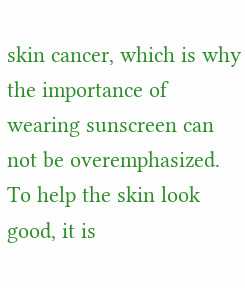skin cancer, which is why the importance of wearing sunscreen can not be overemphasized. To help the skin look good, it is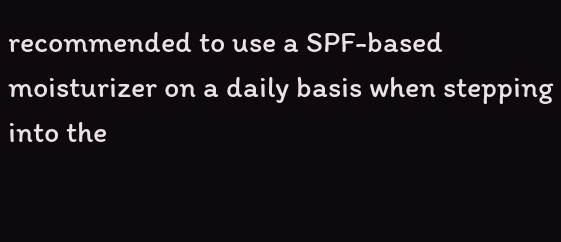recommended to use a SPF-based moisturizer on a daily basis when stepping into the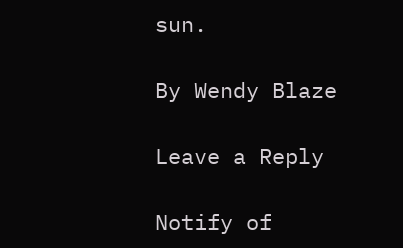sun.

By Wendy Blaze

Leave a Reply

Notify of